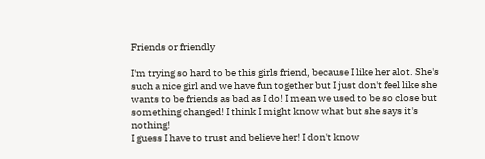Friends or friendly

I'm trying so hard to be this girls friend, because I like her alot. She's such a nice girl and we have fun together but I just don't feel like she wants to be friends as bad as I do! I mean we used to be so close but something changed! I think I might know what but she says it's nothing!
I guess I have to trust and believe her! I don't know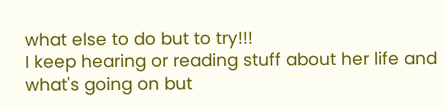what else to do but to try!!!
I keep hearing or reading stuff about her life and what's going on but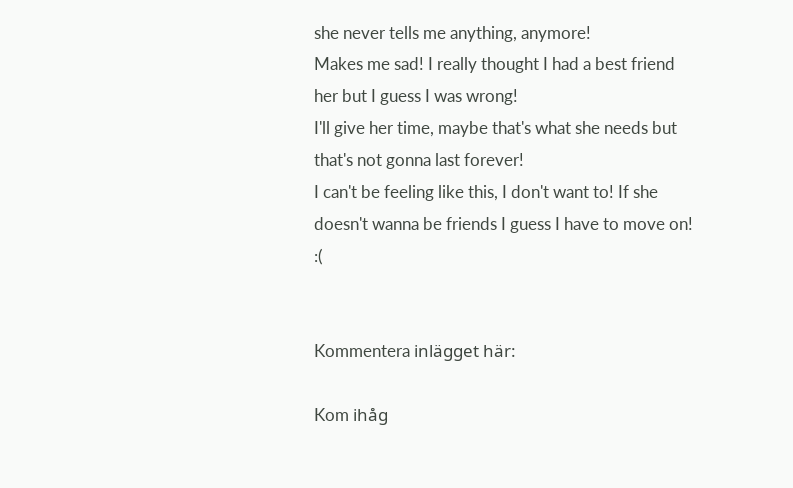she never tells me anything, anymore!
Makes me sad! I really thought I had a best friend her but I guess I was wrong!
I'll give her time, maybe that's what she needs but that's not gonna last forever!
I can't be feeling like this, I don't want to! If she doesn't wanna be friends I guess I have to move on! :(


Kommentera inlägget här:

Kom ihåg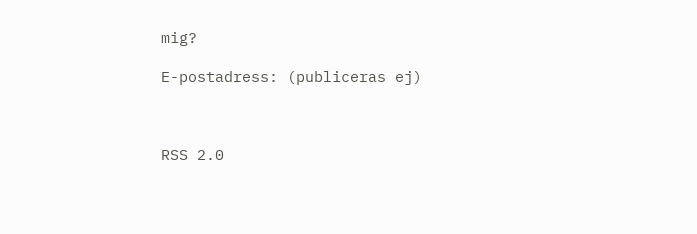mig?

E-postadress: (publiceras ej)



RSS 2.0